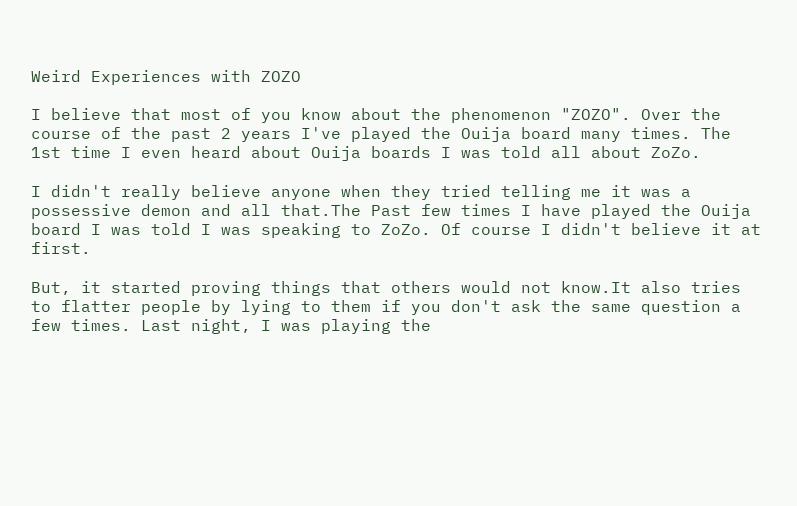Weird Experiences with ZOZO

I believe that most of you know about the phenomenon "ZOZO". Over the course of the past 2 years I've played the Ouija board many times. The 1st time I even heard about Ouija boards I was told all about ZoZo.

I didn't really believe anyone when they tried telling me it was a possessive demon and all that.The Past few times I have played the Ouija board I was told I was speaking to ZoZo. Of course I didn't believe it at first.

But, it started proving things that others would not know.It also tries to flatter people by lying to them if you don't ask the same question a few times. Last night, I was playing the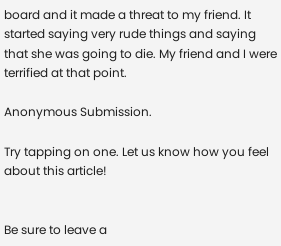board and it made a threat to my friend. It started saying very rude things and saying that she was going to die. My friend and I were terrified at that point.

Anonymous Submission.

Try tapping on one. Let us know how you feel about this article!


Be sure to leave a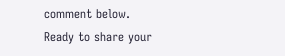comment below. Ready to share your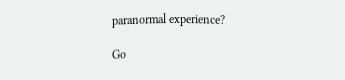paranormal experience?

Go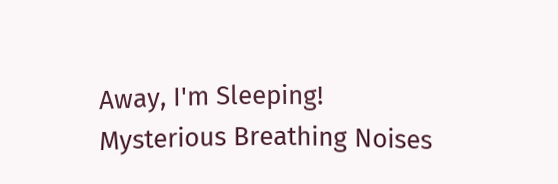Away, I'm Sleeping!
Mysterious Breathing Noises